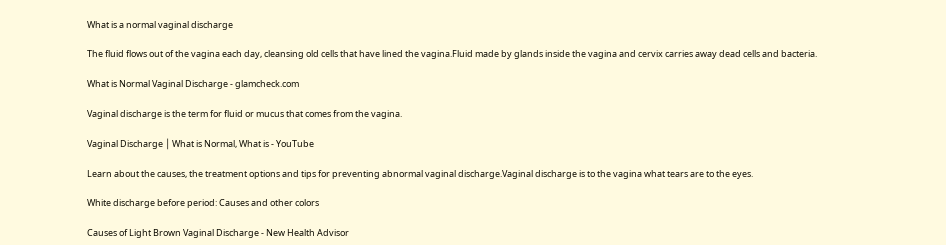What is a normal vaginal discharge

The fluid flows out of the vagina each day, cleansing old cells that have lined the vagina.Fluid made by glands inside the vagina and cervix carries away dead cells and bacteria.

What is Normal Vaginal Discharge - glamcheck.com

Vaginal discharge is the term for fluid or mucus that comes from the vagina.

Vaginal Discharge │ What is Normal, What is - YouTube

Learn about the causes, the treatment options and tips for preventing abnormal vaginal discharge.Vaginal discharge is to the vagina what tears are to the eyes.

White discharge before period: Causes and other colors

Causes of Light Brown Vaginal Discharge - New Health Advisor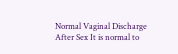Normal Vaginal Discharge After Sex It is normal to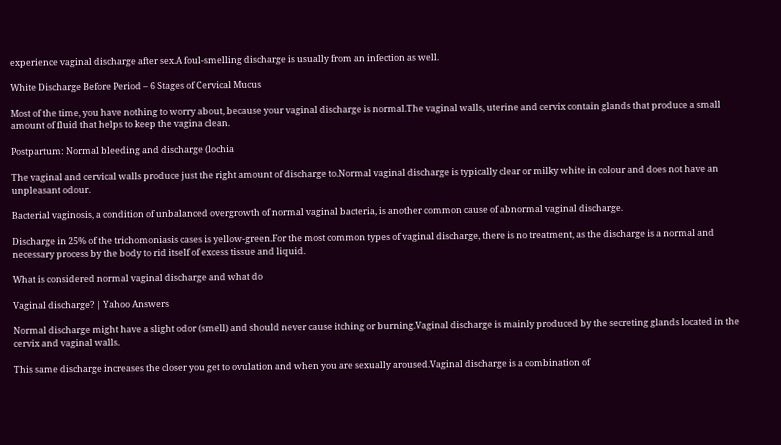experience vaginal discharge after sex.A foul-smelling discharge is usually from an infection as well.

White Discharge Before Period – 6 Stages of Cervical Mucus

Most of the time, you have nothing to worry about, because your vaginal discharge is normal.The vaginal walls, uterine and cervix contain glands that produce a small amount of fluid that helps to keep the vagina clean.

Postpartum: Normal bleeding and discharge (lochia

The vaginal and cervical walls produce just the right amount of discharge to.Normal vaginal discharge is typically clear or milky white in colour and does not have an unpleasant odour.

Bacterial vaginosis, a condition of unbalanced overgrowth of normal vaginal bacteria, is another common cause of abnormal vaginal discharge.

Discharge in 25% of the trichomoniasis cases is yellow-green.For the most common types of vaginal discharge, there is no treatment, as the discharge is a normal and necessary process by the body to rid itself of excess tissue and liquid.

What is considered normal vaginal discharge and what do

Vaginal discharge? | Yahoo Answers

Normal discharge might have a slight odor (smell) and should never cause itching or burning.Vaginal discharge is mainly produced by the secreting glands located in the cervix and vaginal walls.

This same discharge increases the closer you get to ovulation and when you are sexually aroused.Vaginal discharge is a combination of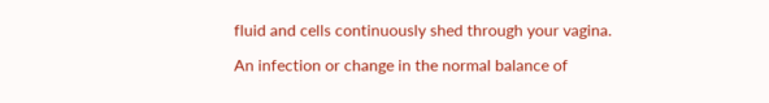fluid and cells continuously shed through your vagina.

An infection or change in the normal balance of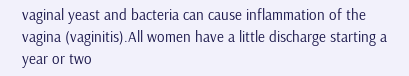vaginal yeast and bacteria can cause inflammation of the vagina (vaginitis).All women have a little discharge starting a year or two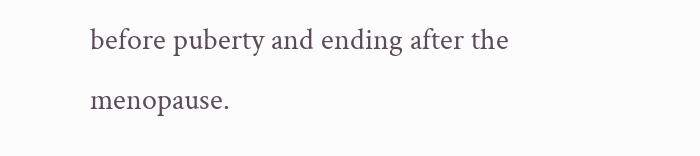before puberty and ending after the menopause.